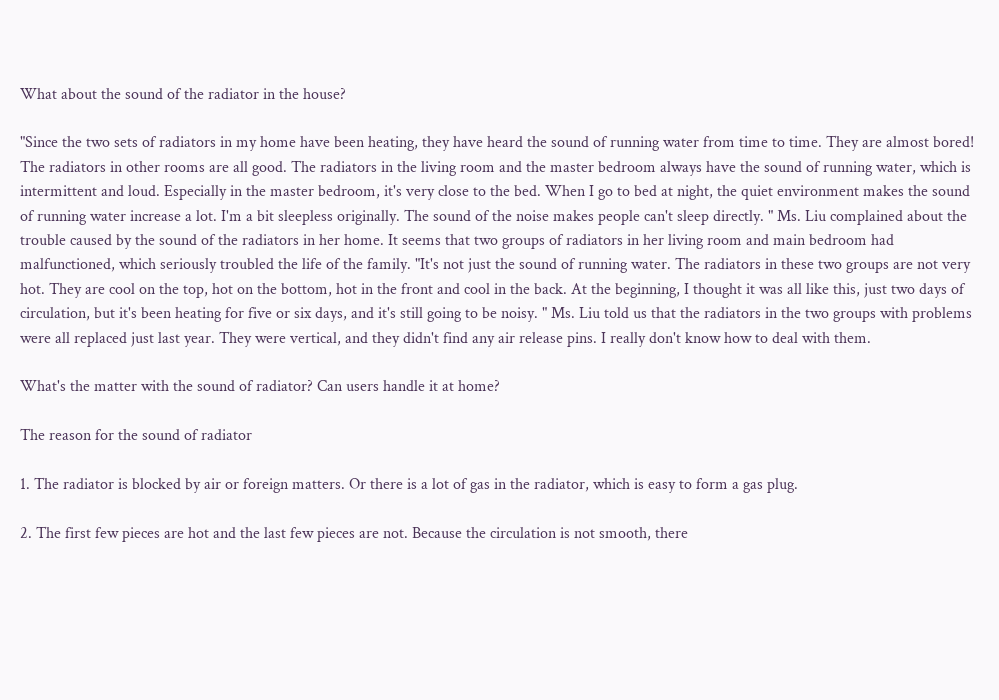What about the sound of the radiator in the house?

"Since the two sets of radiators in my home have been heating, they have heard the sound of running water from time to time. They are almost bored! The radiators in other rooms are all good. The radiators in the living room and the master bedroom always have the sound of running water, which is intermittent and loud. Especially in the master bedroom, it's very close to the bed. When I go to bed at night, the quiet environment makes the sound of running water increase a lot. I'm a bit sleepless originally. The sound of the noise makes people can't sleep directly. " Ms. Liu complained about the trouble caused by the sound of the radiators in her home. It seems that two groups of radiators in her living room and main bedroom had malfunctioned, which seriously troubled the life of the family. "It's not just the sound of running water. The radiators in these two groups are not very hot. They are cool on the top, hot on the bottom, hot in the front and cool in the back. At the beginning, I thought it was all like this, just two days of circulation, but it's been heating for five or six days, and it's still going to be noisy. " Ms. Liu told us that the radiators in the two groups with problems were all replaced just last year. They were vertical, and they didn't find any air release pins. I really don't know how to deal with them.

What's the matter with the sound of radiator? Can users handle it at home?

The reason for the sound of radiator

1. The radiator is blocked by air or foreign matters. Or there is a lot of gas in the radiator, which is easy to form a gas plug.

2. The first few pieces are hot and the last few pieces are not. Because the circulation is not smooth, there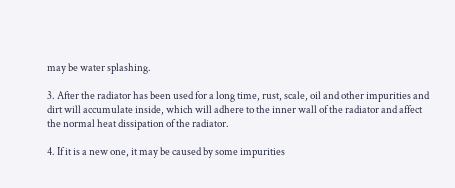may be water splashing.

3. After the radiator has been used for a long time, rust, scale, oil and other impurities and dirt will accumulate inside, which will adhere to the inner wall of the radiator and affect the normal heat dissipation of the radiator.

4. If it is a new one, it may be caused by some impurities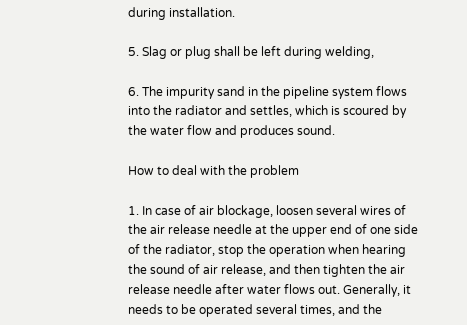during installation.

5. Slag or plug shall be left during welding,

6. The impurity sand in the pipeline system flows into the radiator and settles, which is scoured by the water flow and produces sound.

How to deal with the problem

1. In case of air blockage, loosen several wires of the air release needle at the upper end of one side of the radiator, stop the operation when hearing the sound of air release, and then tighten the air release needle after water flows out. Generally, it needs to be operated several times, and the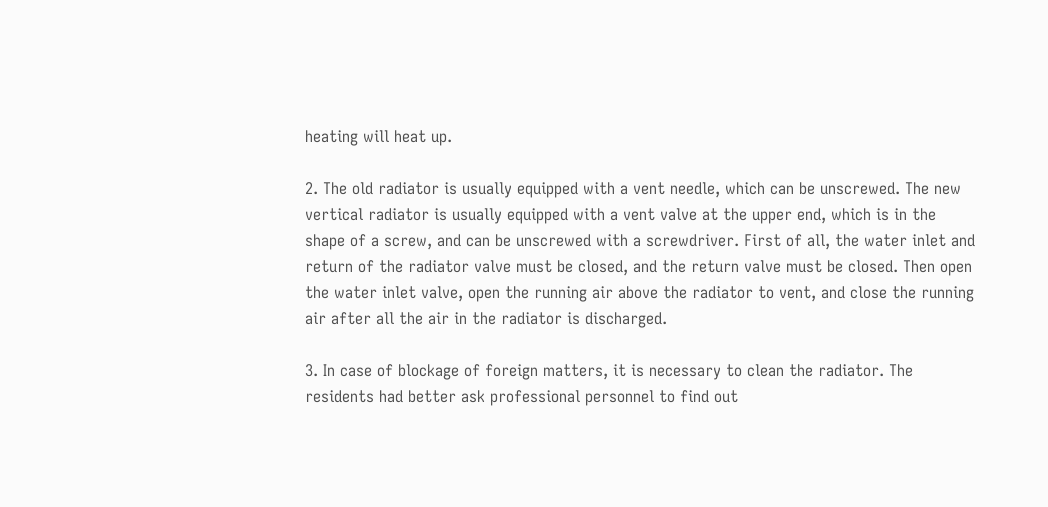heating will heat up.

2. The old radiator is usually equipped with a vent needle, which can be unscrewed. The new vertical radiator is usually equipped with a vent valve at the upper end, which is in the shape of a screw, and can be unscrewed with a screwdriver. First of all, the water inlet and return of the radiator valve must be closed, and the return valve must be closed. Then open the water inlet valve, open the running air above the radiator to vent, and close the running air after all the air in the radiator is discharged.

3. In case of blockage of foreign matters, it is necessary to clean the radiator. The residents had better ask professional personnel to find out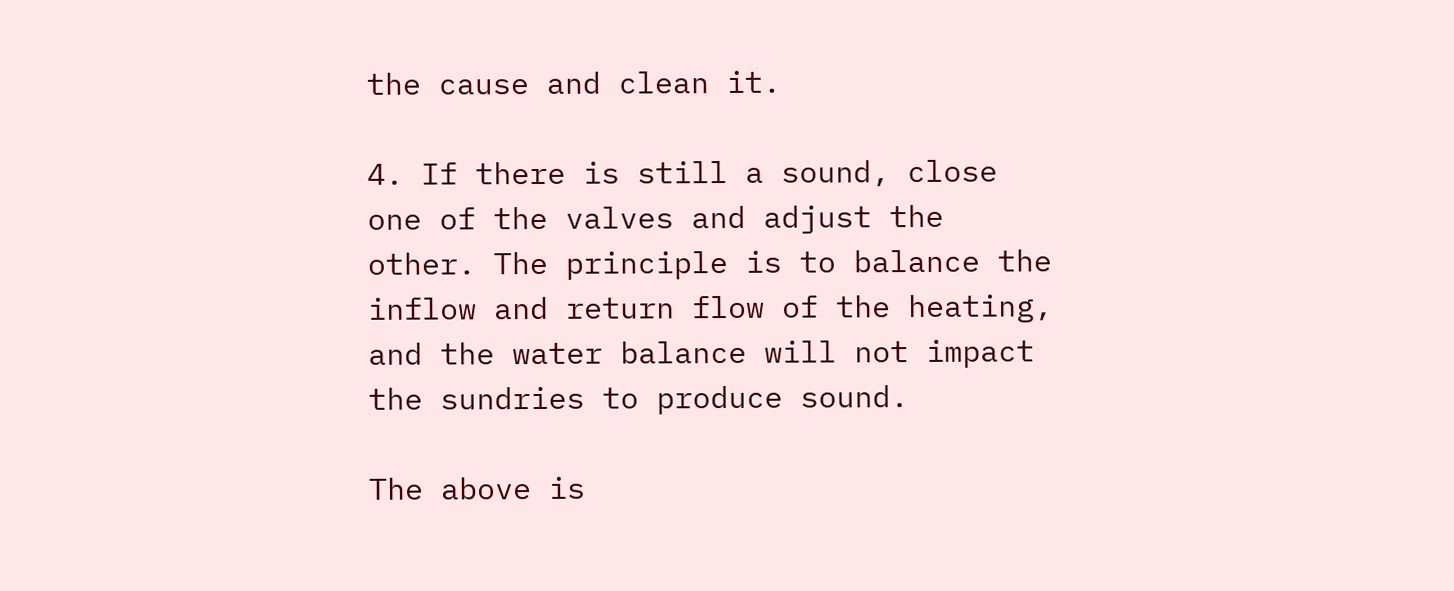the cause and clean it.

4. If there is still a sound, close one of the valves and adjust the other. The principle is to balance the inflow and return flow of the heating, and the water balance will not impact the sundries to produce sound.

The above is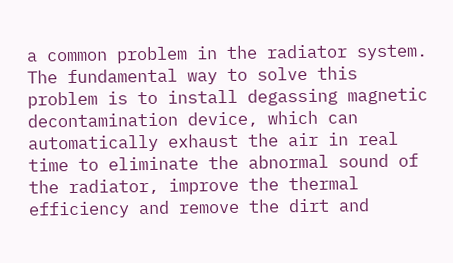a common problem in the radiator system. The fundamental way to solve this problem is to install degassing magnetic decontamination device, which can automatically exhaust the air in real time to eliminate the abnormal sound of the radiator, improve the thermal efficiency and remove the dirt and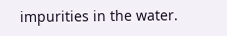impurities in the water.